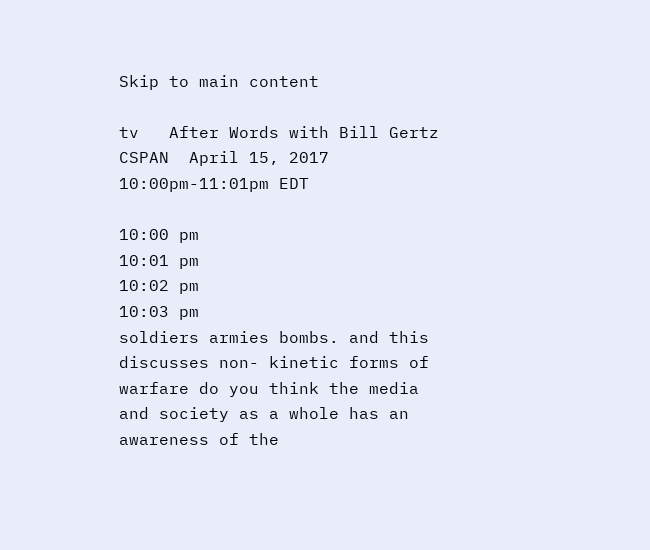Skip to main content

tv   After Words with Bill Gertz  CSPAN  April 15, 2017 10:00pm-11:01pm EDT

10:00 pm
10:01 pm
10:02 pm
10:03 pm
soldiers armies bombs. and this discusses non- kinetic forms of warfare do you think the media and society as a whole has an awareness of the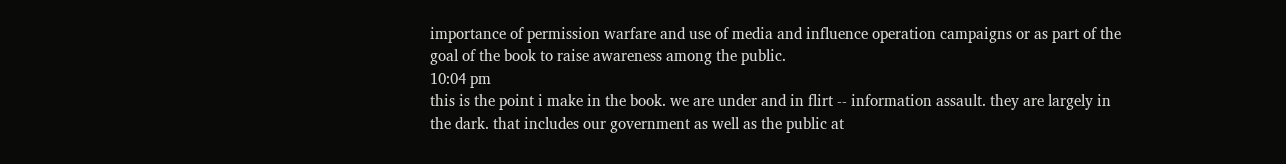importance of permission warfare and use of media and influence operation campaigns or as part of the goal of the book to raise awareness among the public.
10:04 pm
this is the point i make in the book. we are under and in flirt -- information assault. they are largely in the dark. that includes our government as well as the public at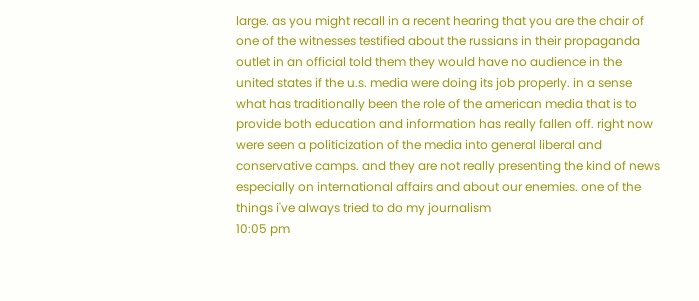large. as you might recall in a recent hearing that you are the chair of one of the witnesses testified about the russians in their propaganda outlet in an official told them they would have no audience in the united states if the u.s. media were doing its job properly. in a sense what has traditionally been the role of the american media that is to provide both education and information has really fallen off. right now were seen a politicization of the media into general liberal and conservative camps. and they are not really presenting the kind of news especially on international affairs and about our enemies. one of the things i've always tried to do my journalism
10:05 pm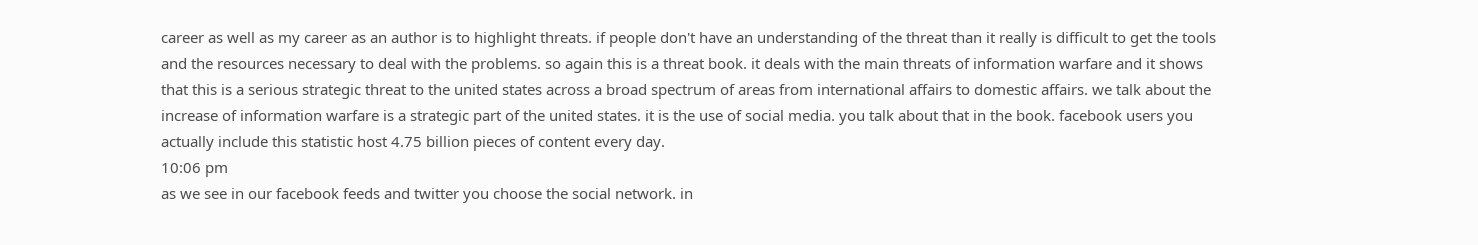career as well as my career as an author is to highlight threats. if people don't have an understanding of the threat than it really is difficult to get the tools and the resources necessary to deal with the problems. so again this is a threat book. it deals with the main threats of information warfare and it shows that this is a serious strategic threat to the united states across a broad spectrum of areas from international affairs to domestic affairs. we talk about the increase of information warfare is a strategic part of the united states. it is the use of social media. you talk about that in the book. facebook users you actually include this statistic host 4.75 billion pieces of content every day.
10:06 pm
as we see in our facebook feeds and twitter you choose the social network. in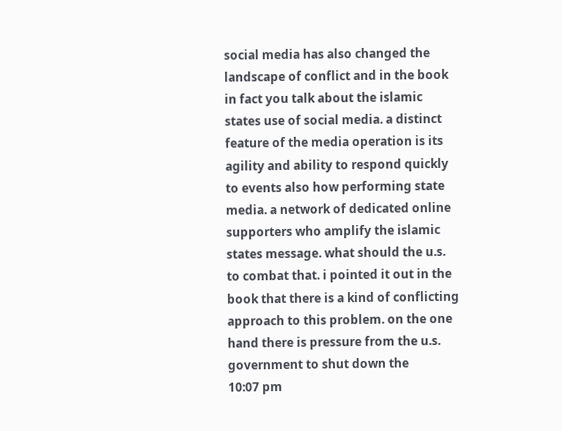social media has also changed the landscape of conflict and in the book in fact you talk about the islamic states use of social media. a distinct feature of the media operation is its agility and ability to respond quickly to events also how performing state media. a network of dedicated online supporters who amplify the islamic states message. what should the u.s. to combat that. i pointed it out in the book that there is a kind of conflicting approach to this problem. on the one hand there is pressure from the u.s. government to shut down the
10:07 pm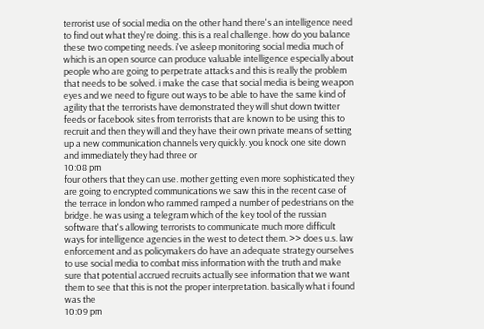terrorist use of social media on the other hand there's an intelligence need to find out what they're doing. this is a real challenge. how do you balance these two competing needs. i've asleep monitoring social media much of which is an open source can produce valuable intelligence especially about people who are going to perpetrate attacks and this is really the problem that needs to be solved. i make the case that social media is being weapon eyes and we need to figure out ways to be able to have the same kind of agility that the terrorists have demonstrated they will shut down twitter feeds or facebook sites from terrorists that are known to be using this to recruit and then they will and they have their own private means of setting up a new communication channels very quickly. you knock one site down and immediately they had three or
10:08 pm
four others that they can use. mother getting even more sophisticated they are going to encrypted communications we saw this in the recent case of the terrace in london who rammed ramped a number of pedestrians on the bridge. he was using a telegram which of the key tool of the russian software that's allowing terrorists to communicate much more difficult ways for intelligence agencies in the west to detect them. >> does u.s. law enforcement and as policymakers do have an adequate strategy ourselves to use social media to combat miss information with the truth and make sure that potential accrued recruits actually see information that we want them to see that this is not the proper interpretation. basically what i found was the
10:09 pm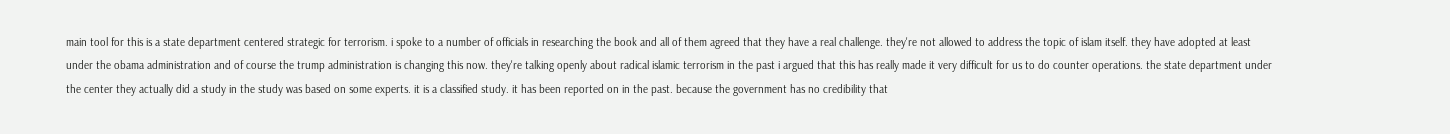main tool for this is a state department centered strategic for terrorism. i spoke to a number of officials in researching the book and all of them agreed that they have a real challenge. they're not allowed to address the topic of islam itself. they have adopted at least under the obama administration and of course the trump administration is changing this now. they're talking openly about radical islamic terrorism in the past i argued that this has really made it very difficult for us to do counter operations. the state department under the center they actually did a study in the study was based on some experts. it is a classified study. it has been reported on in the past. because the government has no credibility that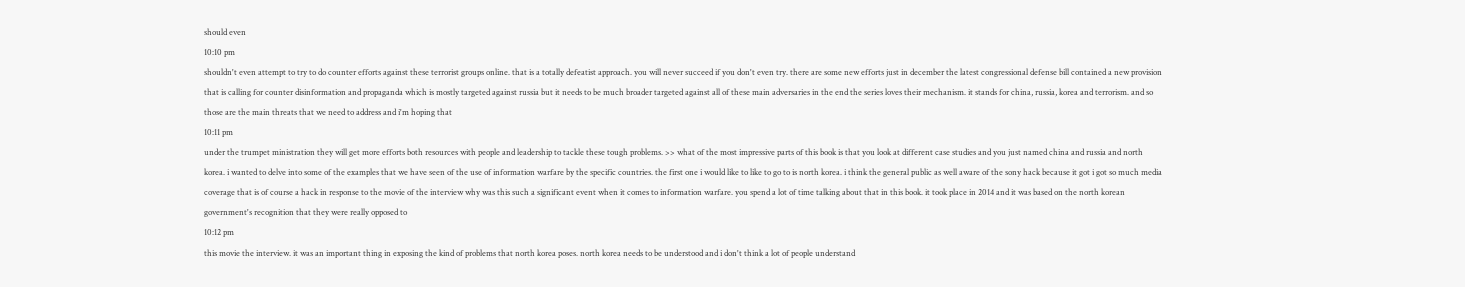should even
10:10 pm
shouldn't even attempt to try to do counter efforts against these terrorist groups online. that is a totally defeatist approach. you will never succeed if you don't even try. there are some new efforts just in december the latest congressional defense bill contained a new provision that is calling for counter disinformation and propaganda which is mostly targeted against russia but it needs to be much broader targeted against all of these main adversaries in the end the series loves their mechanism. it stands for china, russia, korea and terrorism. and so those are the main threats that we need to address and i'm hoping that
10:11 pm
under the trumpet ministration they will get more efforts both resources with people and leadership to tackle these tough problems. >> what of the most impressive parts of this book is that you look at different case studies and you just named china and russia and north korea. i wanted to delve into some of the examples that we have seen of the use of information warfare by the specific countries. the first one i would like to like to go to is north korea. i think the general public as well aware of the sony hack because it got i got so much media coverage that is of course a hack in response to the movie of the interview why was this such a significant event when it comes to information warfare. you spend a lot of time talking about that in this book. it took place in 2014 and it was based on the north korean government's recognition that they were really opposed to
10:12 pm
this movie the interview. it was an important thing in exposing the kind of problems that north korea poses. north korea needs to be understood and i don't think a lot of people understand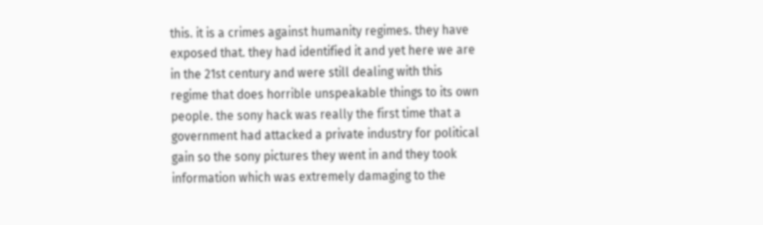this. it is a crimes against humanity regimes. they have exposed that. they had identified it and yet here we are in the 21st century and were still dealing with this regime that does horrible unspeakable things to its own people. the sony hack was really the first time that a government had attacked a private industry for political gain so the sony pictures they went in and they took information which was extremely damaging to the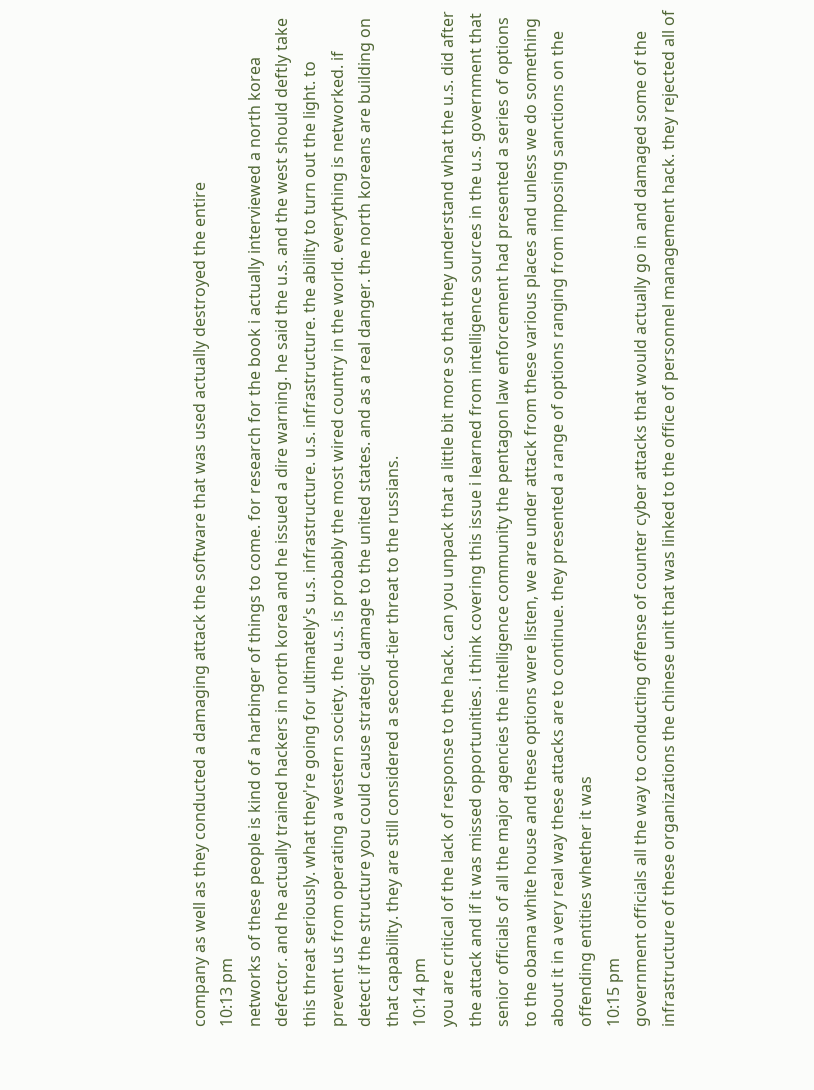company as well as they conducted a damaging attack the software that was used actually destroyed the entire
10:13 pm
networks of these people is kind of a harbinger of things to come. for research for the book i actually interviewed a north korea defector. and he actually trained hackers in north korea and he issued a dire warning. he said the u.s. and the west should deftly take this threat seriously. what they're going for ultimately's u.s. infrastructure. u.s. infrastructure. the ability to turn out the light. to prevent us from operating a western society. the u.s. is probably the most wired country in the world. everything is networked. if detect if the structure you could cause strategic damage to the united states. and as a real danger. the north koreans are building on that capability. they are still considered a second-tier threat to the russians.
10:14 pm
you are critical of the lack of response to the hack. can you unpack that a little bit more so that they understand what the u.s. did after the attack and if it was missed opportunities. i think covering this issue i learned from intelligence sources in the u.s. government that senior officials of all the major agencies the intelligence community the pentagon law enforcement had presented a series of options to the obama white house and these options were listen, we are under attack from these various places and unless we do something about it in a very real way these attacks are to continue. they presented a range of options ranging from imposing sanctions on the offending entities whether it was
10:15 pm
government officials all the way to conducting offense of counter cyber attacks that would actually go in and damaged some of the infrastructure of these organizations the chinese unit that was linked to the office of personnel management hack. they rejected all of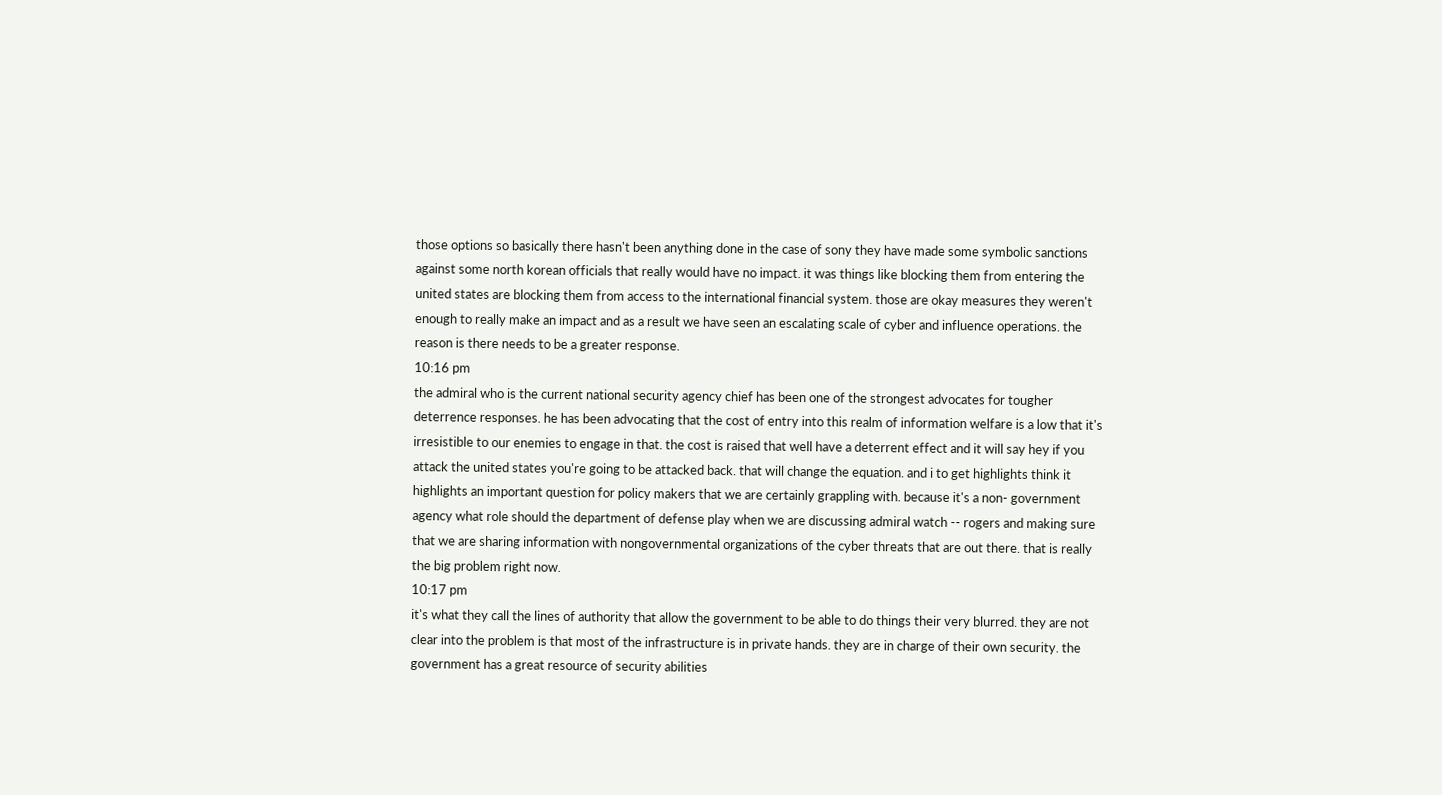those options so basically there hasn't been anything done in the case of sony they have made some symbolic sanctions against some north korean officials that really would have no impact. it was things like blocking them from entering the united states are blocking them from access to the international financial system. those are okay measures they weren't enough to really make an impact and as a result we have seen an escalating scale of cyber and influence operations. the reason is there needs to be a greater response.
10:16 pm
the admiral who is the current national security agency chief has been one of the strongest advocates for tougher deterrence responses. he has been advocating that the cost of entry into this realm of information welfare is a low that it's irresistible to our enemies to engage in that. the cost is raised that well have a deterrent effect and it will say hey if you attack the united states you're going to be attacked back. that will change the equation. and i to get highlights think it highlights an important question for policy makers that we are certainly grappling with. because it's a non- government agency what role should the department of defense play when we are discussing admiral watch -- rogers and making sure that we are sharing information with nongovernmental organizations of the cyber threats that are out there. that is really the big problem right now.
10:17 pm
it's what they call the lines of authority that allow the government to be able to do things their very blurred. they are not clear into the problem is that most of the infrastructure is in private hands. they are in charge of their own security. the government has a great resource of security abilities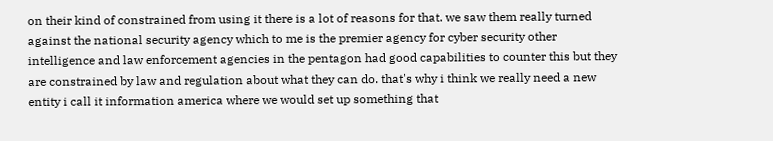on their kind of constrained from using it there is a lot of reasons for that. we saw them really turned against the national security agency which to me is the premier agency for cyber security other intelligence and law enforcement agencies in the pentagon had good capabilities to counter this but they are constrained by law and regulation about what they can do. that's why i think we really need a new entity i call it information america where we would set up something that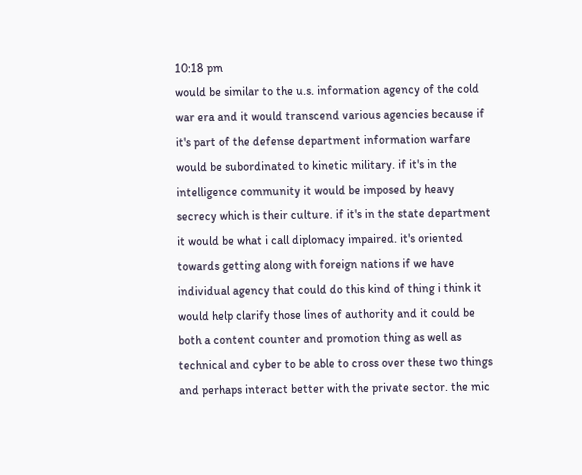10:18 pm
would be similar to the u.s. information agency of the cold war era and it would transcend various agencies because if it's part of the defense department information warfare would be subordinated to kinetic military. if it's in the intelligence community it would be imposed by heavy secrecy which is their culture. if it's in the state department it would be what i call diplomacy impaired. it's oriented towards getting along with foreign nations if we have individual agency that could do this kind of thing i think it would help clarify those lines of authority and it could be both a content counter and promotion thing as well as technical and cyber to be able to cross over these two things and perhaps interact better with the private sector. the mic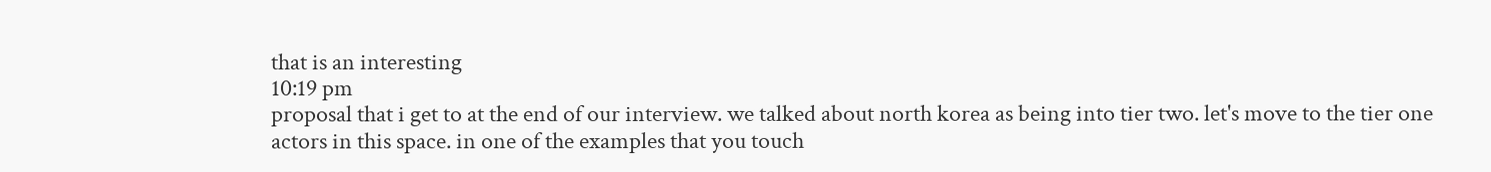that is an interesting
10:19 pm
proposal that i get to at the end of our interview. we talked about north korea as being into tier two. let's move to the tier one actors in this space. in one of the examples that you touch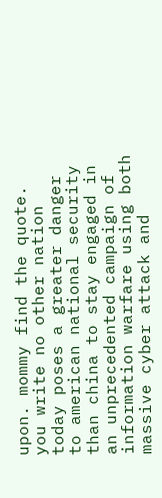upon. mommy find the quote. you write no other nation today poses a greater danger to american national security than china to stay engaged in an unprecedented campaign of information warfare using both massive cyber attack and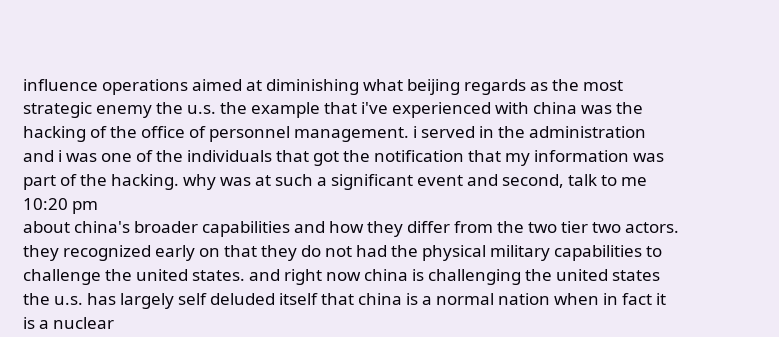influence operations aimed at diminishing what beijing regards as the most strategic enemy the u.s. the example that i've experienced with china was the hacking of the office of personnel management. i served in the administration and i was one of the individuals that got the notification that my information was part of the hacking. why was at such a significant event and second, talk to me
10:20 pm
about china's broader capabilities and how they differ from the two tier two actors. they recognized early on that they do not had the physical military capabilities to challenge the united states. and right now china is challenging the united states the u.s. has largely self deluded itself that china is a normal nation when in fact it is a nuclear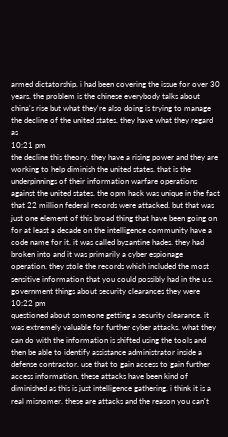armed dictatorship. i had been covering the issue for over 30 years. the problem is the chinese everybody talks about china's rise but what they're also doing is trying to manage the decline of the united states. they have what they regard as
10:21 pm
the decline this theory. they have a rising power and they are working to help diminish the united states. that is the underpinnings of their information warfare operations against the united states. the opm hack was unique in the fact that 22 million federal records were attacked. but that was just one element of this broad thing that have been going on for at least a decade on the intelligence community have a code name for it. it was called byzantine hades. they had broken into and it was primarily a cyber espionage operation. they stole the records which included the most sensitive information that you could possibly had in the u.s. government things about security clearances they were
10:22 pm
questioned about someone getting a security clearance. it was extremely valuable for further cyber attacks. what they can do with the information is shifted using the tools and then be able to identify assistance administrator inside a defense contractor. use that to gain access to gain further access information. these attacks have been kind of diminished as this is just intelligence gathering. i think it is a real misnomer. these are attacks and the reason you can't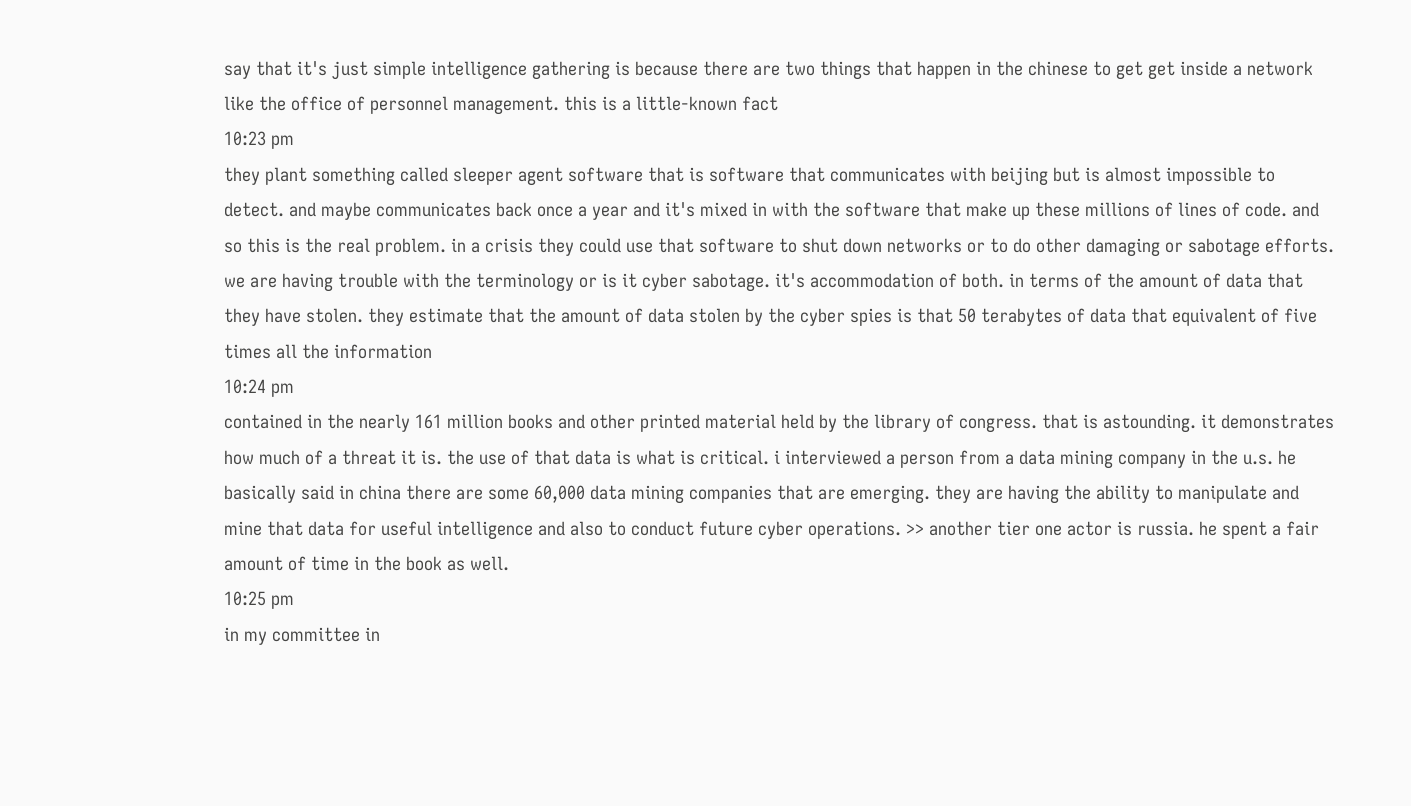say that it's just simple intelligence gathering is because there are two things that happen in the chinese to get get inside a network like the office of personnel management. this is a little-known fact
10:23 pm
they plant something called sleeper agent software that is software that communicates with beijing but is almost impossible to detect. and maybe communicates back once a year and it's mixed in with the software that make up these millions of lines of code. and so this is the real problem. in a crisis they could use that software to shut down networks or to do other damaging or sabotage efforts. we are having trouble with the terminology or is it cyber sabotage. it's accommodation of both. in terms of the amount of data that they have stolen. they estimate that the amount of data stolen by the cyber spies is that 50 terabytes of data that equivalent of five times all the information
10:24 pm
contained in the nearly 161 million books and other printed material held by the library of congress. that is astounding. it demonstrates how much of a threat it is. the use of that data is what is critical. i interviewed a person from a data mining company in the u.s. he basically said in china there are some 60,000 data mining companies that are emerging. they are having the ability to manipulate and mine that data for useful intelligence and also to conduct future cyber operations. >> another tier one actor is russia. he spent a fair amount of time in the book as well.
10:25 pm
in my committee in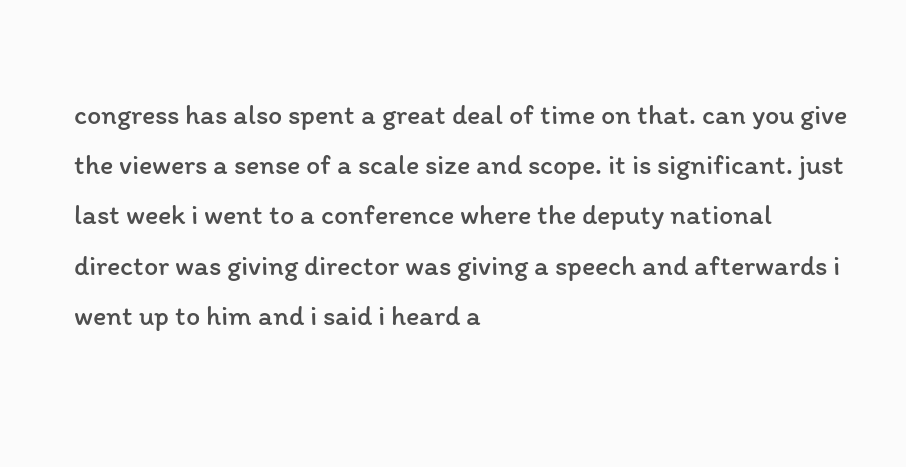congress has also spent a great deal of time on that. can you give the viewers a sense of a scale size and scope. it is significant. just last week i went to a conference where the deputy national director was giving director was giving a speech and afterwards i went up to him and i said i heard a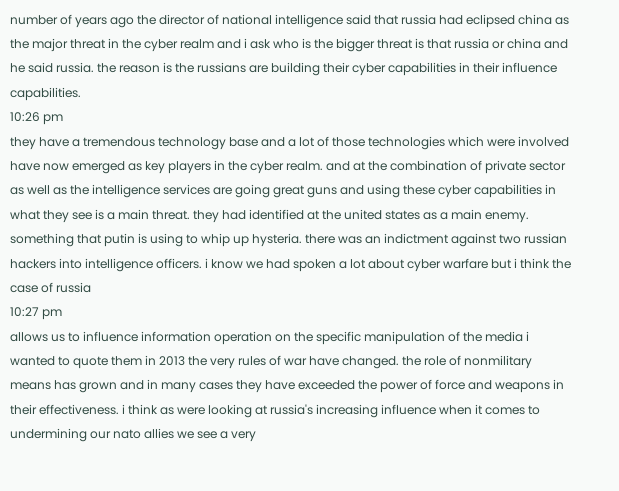number of years ago the director of national intelligence said that russia had eclipsed china as the major threat in the cyber realm and i ask who is the bigger threat is that russia or china and he said russia. the reason is the russians are building their cyber capabilities in their influence capabilities.
10:26 pm
they have a tremendous technology base and a lot of those technologies which were involved have now emerged as key players in the cyber realm. and at the combination of private sector as well as the intelligence services are going great guns and using these cyber capabilities in what they see is a main threat. they had identified at the united states as a main enemy. something that putin is using to whip up hysteria. there was an indictment against two russian hackers into intelligence officers. i know we had spoken a lot about cyber warfare but i think the case of russia
10:27 pm
allows us to influence information operation on the specific manipulation of the media i wanted to quote them in 2013 the very rules of war have changed. the role of nonmilitary means has grown and in many cases they have exceeded the power of force and weapons in their effectiveness. i think as were looking at russia's increasing influence when it comes to undermining our nato allies we see a very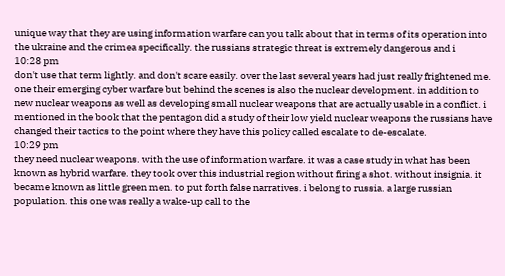unique way that they are using information warfare can you talk about that in terms of its operation into the ukraine and the crimea specifically. the russians strategic threat is extremely dangerous and i
10:28 pm
don't use that term lightly. and don't scare easily. over the last several years had just really frightened me. one their emerging cyber warfare but behind the scenes is also the nuclear development. in addition to new nuclear weapons as well as developing small nuclear weapons that are actually usable in a conflict. i mentioned in the book that the pentagon did a study of their low yield nuclear weapons the russians have changed their tactics to the point where they have this policy called escalate to de-escalate.
10:29 pm
they need nuclear weapons. with the use of information warfare. it was a case study in what has been known as hybrid warfare. they took over this industrial region without firing a shot. without insignia. it became known as little green men. to put forth false narratives. i belong to russia. a large russian population. this one was really a wake-up call to the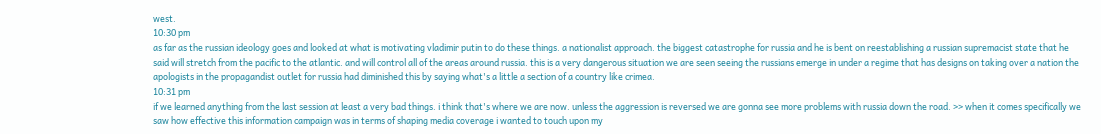west.
10:30 pm
as far as the russian ideology goes and looked at what is motivating vladimir putin to do these things. a nationalist approach. the biggest catastrophe for russia and he is bent on reestablishing a russian supremacist state that he said will stretch from the pacific to the atlantic. and will control all of the areas around russia. this is a very dangerous situation we are seen seeing the russians emerge in under a regime that has designs on taking over a nation the apologists in the propagandist outlet for russia had diminished this by saying what's a little a section of a country like crimea.
10:31 pm
if we learned anything from the last session at least a very bad things. i think that's where we are now. unless the aggression is reversed we are gonna see more problems with russia down the road. >> when it comes specifically we saw how effective this information campaign was in terms of shaping media coverage i wanted to touch upon my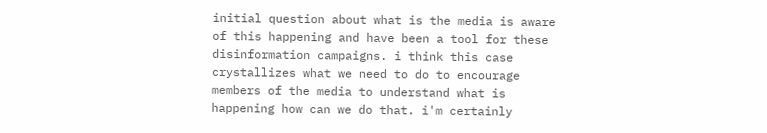initial question about what is the media is aware of this happening and have been a tool for these disinformation campaigns. i think this case crystallizes what we need to do to encourage members of the media to understand what is happening how can we do that. i'm certainly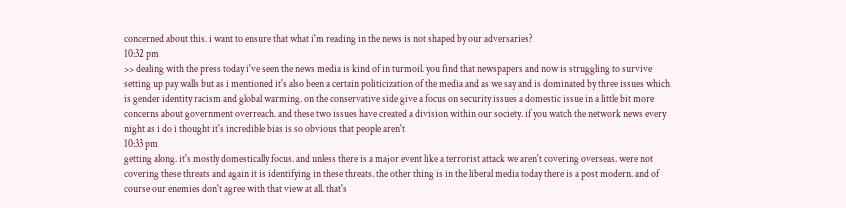concerned about this. i want to ensure that what i'm reading in the news is not shaped by our adversaries?
10:32 pm
>> dealing with the press today i've seen the news media is kind of in turmoil. you find that newspapers and now is struggling to survive setting up pay walls but as i mentioned it's also been a certain politicization of the media and as we say and is dominated by three issues which is gender identity racism and global warming. on the conservative side give a focus on security issues a domestic issue in a little bit more concerns about government overreach. and these two issues have created a division within our society. if you watch the network news every night as i do i thought it's incredible bias is so obvious that people aren't
10:33 pm
getting along. it's mostly domestically focus. and unless there is a major event like a terrorist attack we aren't covering overseas. were not covering these threats and again it is identifying in these threats. the other thing is in the liberal media today there is a post modern. and of course our enemies don't agree with that view at all. that's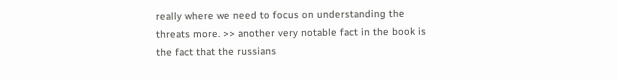really where we need to focus on understanding the threats more. >> another very notable fact in the book is the fact that the russians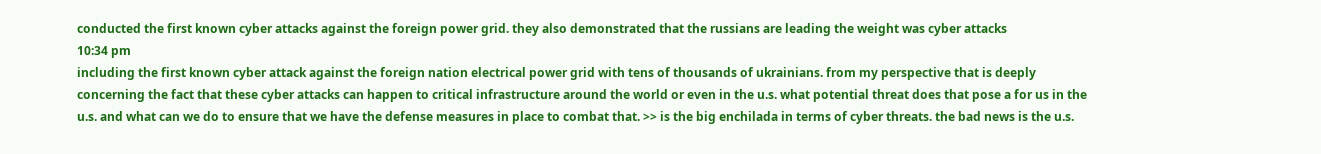conducted the first known cyber attacks against the foreign power grid. they also demonstrated that the russians are leading the weight was cyber attacks
10:34 pm
including the first known cyber attack against the foreign nation electrical power grid with tens of thousands of ukrainians. from my perspective that is deeply concerning the fact that these cyber attacks can happen to critical infrastructure around the world or even in the u.s. what potential threat does that pose a for us in the u.s. and what can we do to ensure that we have the defense measures in place to combat that. >> is the big enchilada in terms of cyber threats. the bad news is the u.s.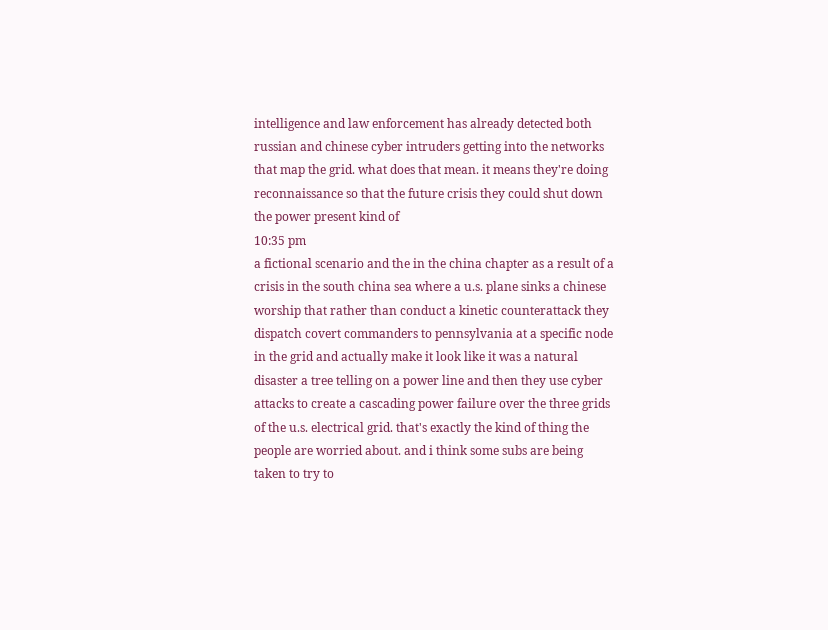intelligence and law enforcement has already detected both russian and chinese cyber intruders getting into the networks that map the grid. what does that mean. it means they're doing reconnaissance so that the future crisis they could shut down the power present kind of
10:35 pm
a fictional scenario and the in the china chapter as a result of a crisis in the south china sea where a u.s. plane sinks a chinese worship that rather than conduct a kinetic counterattack they dispatch covert commanders to pennsylvania at a specific node in the grid and actually make it look like it was a natural disaster a tree telling on a power line and then they use cyber attacks to create a cascading power failure over the three grids of the u.s. electrical grid. that's exactly the kind of thing the people are worried about. and i think some subs are being taken to try to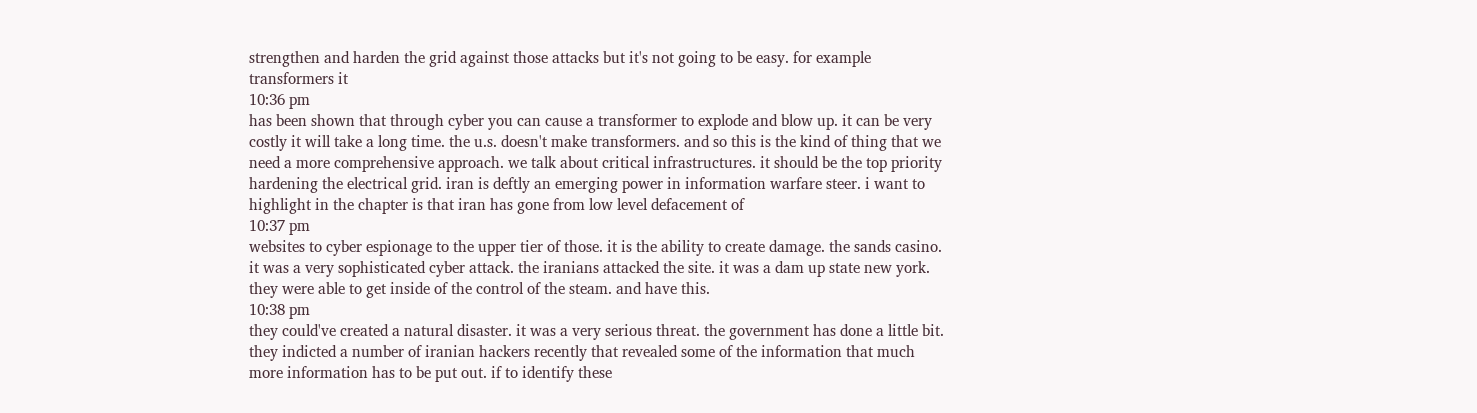strengthen and harden the grid against those attacks but it's not going to be easy. for example transformers it
10:36 pm
has been shown that through cyber you can cause a transformer to explode and blow up. it can be very costly it will take a long time. the u.s. doesn't make transformers. and so this is the kind of thing that we need a more comprehensive approach. we talk about critical infrastructures. it should be the top priority hardening the electrical grid. iran is deftly an emerging power in information warfare steer. i want to highlight in the chapter is that iran has gone from low level defacement of
10:37 pm
websites to cyber espionage to the upper tier of those. it is the ability to create damage. the sands casino. it was a very sophisticated cyber attack. the iranians attacked the site. it was a dam up state new york. they were able to get inside of the control of the steam. and have this.
10:38 pm
they could've created a natural disaster. it was a very serious threat. the government has done a little bit. they indicted a number of iranian hackers recently that revealed some of the information that much more information has to be put out. if to identify these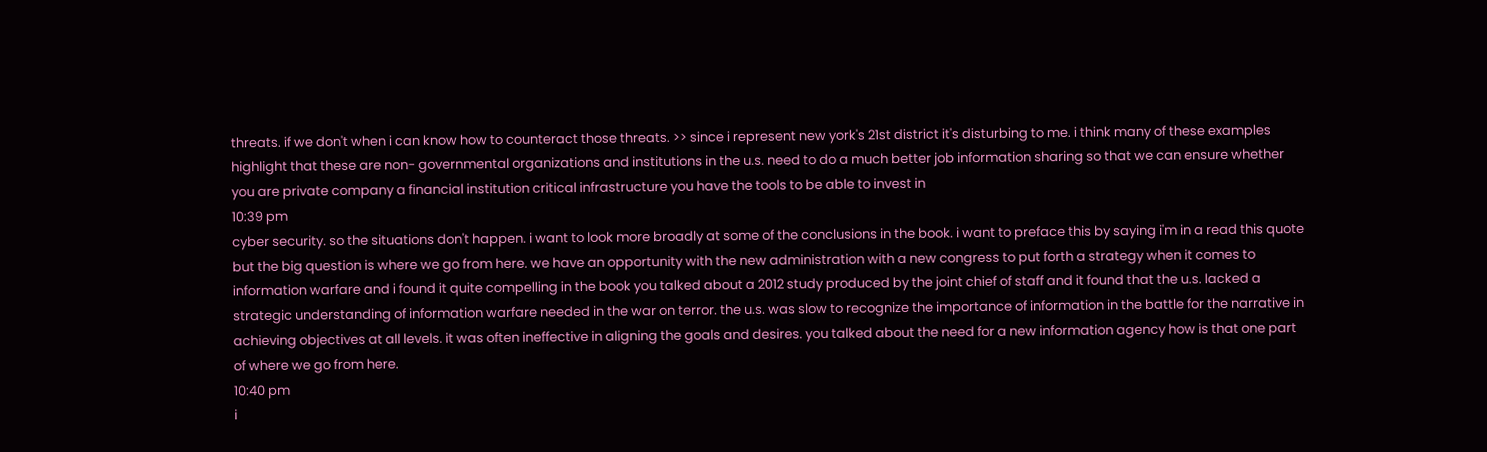threats. if we don't when i can know how to counteract those threats. >> since i represent new york's 21st district it's disturbing to me. i think many of these examples highlight that these are non- governmental organizations and institutions in the u.s. need to do a much better job information sharing so that we can ensure whether you are private company a financial institution critical infrastructure you have the tools to be able to invest in
10:39 pm
cyber security. so the situations don't happen. i want to look more broadly at some of the conclusions in the book. i want to preface this by saying i'm in a read this quote but the big question is where we go from here. we have an opportunity with the new administration with a new congress to put forth a strategy when it comes to information warfare and i found it quite compelling in the book you talked about a 2012 study produced by the joint chief of staff and it found that the u.s. lacked a strategic understanding of information warfare needed in the war on terror. the u.s. was slow to recognize the importance of information in the battle for the narrative in achieving objectives at all levels. it was often ineffective in aligning the goals and desires. you talked about the need for a new information agency how is that one part of where we go from here.
10:40 pm
i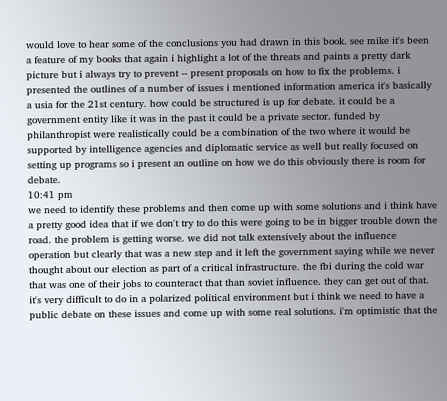would love to hear some of the conclusions you had drawn in this book. see mike it's been a feature of my books that again i highlight a lot of the threats and paints a pretty dark picture but i always try to prevent -- present proposals on how to fix the problems. i presented the outlines of a number of issues i mentioned information america it's basically a usia for the 21st century. how could be structured is up for debate. it could be a government entity like it was in the past it could be a private sector. funded by philanthropist were realistically could be a combination of the two where it would be supported by intelligence agencies and diplomatic service as well but really focused on setting up programs so i present an outline on how we do this obviously there is room for debate.
10:41 pm
we need to identify these problems and then come up with some solutions and i think have a pretty good idea that if we don't try to do this were going to be in bigger trouble down the road. the problem is getting worse. we did not talk extensively about the influence operation but clearly that was a new step and it left the government saying while we never thought about our election as part of a critical infrastructure. the fbi during the cold war that was one of their jobs to counteract that than soviet influence. they can get out of that. it's very difficult to do in a polarized political environment but i think we need to have a public debate on these issues and come up with some real solutions. i'm optimistic that the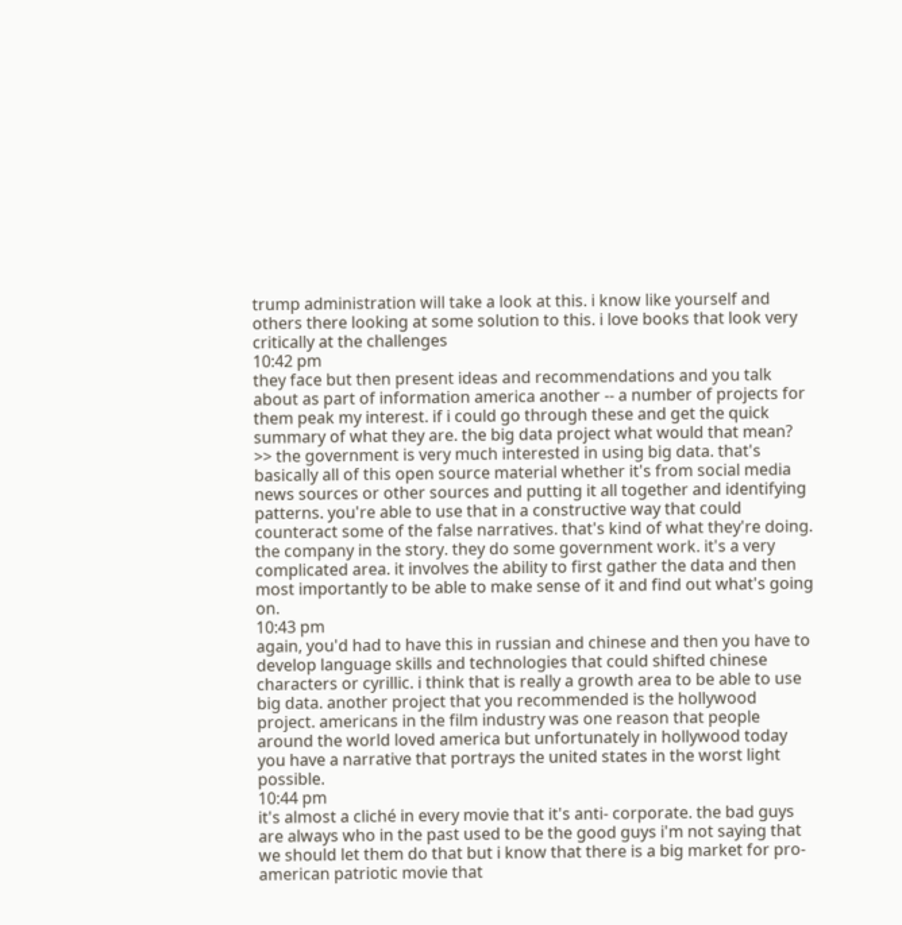trump administration will take a look at this. i know like yourself and others there looking at some solution to this. i love books that look very critically at the challenges
10:42 pm
they face but then present ideas and recommendations and you talk about as part of information america another -- a number of projects for them peak my interest. if i could go through these and get the quick summary of what they are. the big data project what would that mean? >> the government is very much interested in using big data. that's basically all of this open source material whether it's from social media news sources or other sources and putting it all together and identifying patterns. you're able to use that in a constructive way that could counteract some of the false narratives. that's kind of what they're doing. the company in the story. they do some government work. it's a very complicated area. it involves the ability to first gather the data and then most importantly to be able to make sense of it and find out what's going on.
10:43 pm
again, you'd had to have this in russian and chinese and then you have to develop language skills and technologies that could shifted chinese characters or cyrillic. i think that is really a growth area to be able to use big data. another project that you recommended is the hollywood project. americans in the film industry was one reason that people around the world loved america but unfortunately in hollywood today you have a narrative that portrays the united states in the worst light possible.
10:44 pm
it's almost a cliché in every movie that it's anti- corporate. the bad guys are always who in the past used to be the good guys i'm not saying that we should let them do that but i know that there is a big market for pro- american patriotic movie that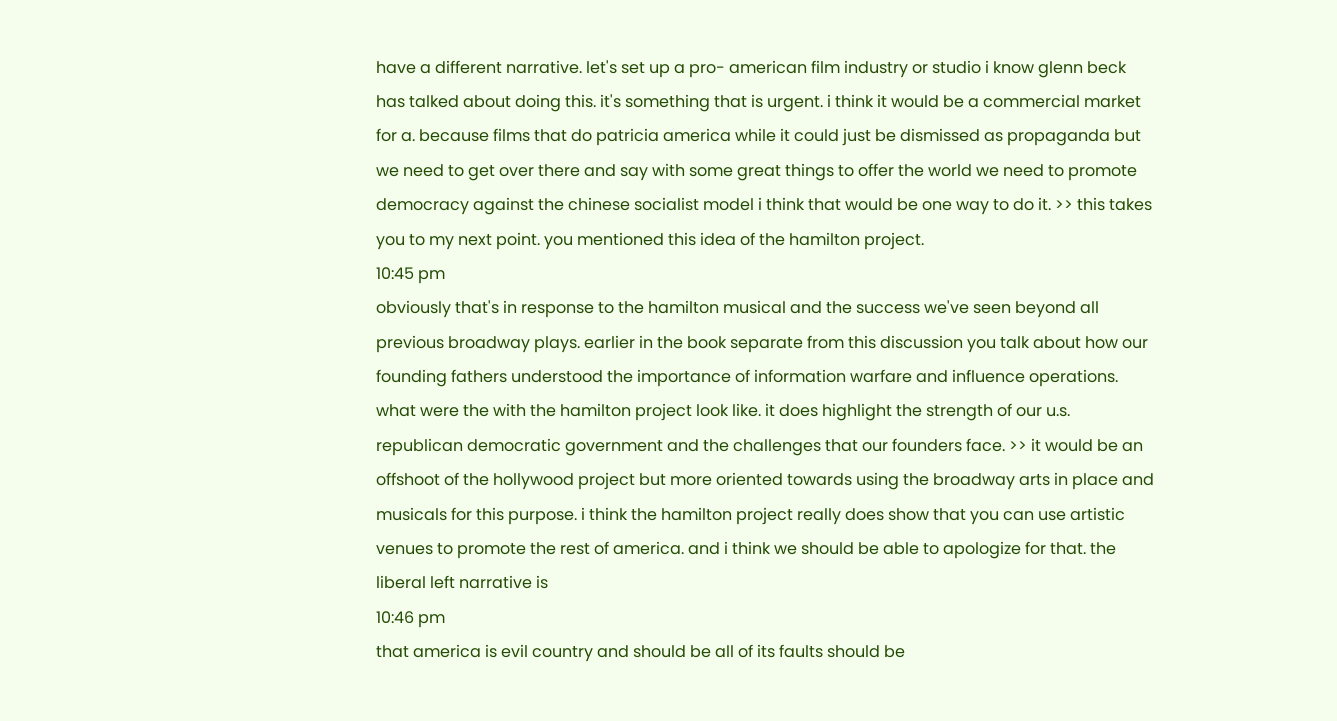have a different narrative. let's set up a pro- american film industry or studio i know glenn beck has talked about doing this. it's something that is urgent. i think it would be a commercial market for a. because films that do patricia america while it could just be dismissed as propaganda but we need to get over there and say with some great things to offer the world we need to promote democracy against the chinese socialist model i think that would be one way to do it. >> this takes you to my next point. you mentioned this idea of the hamilton project.
10:45 pm
obviously that's in response to the hamilton musical and the success we've seen beyond all previous broadway plays. earlier in the book separate from this discussion you talk about how our founding fathers understood the importance of information warfare and influence operations. what were the with the hamilton project look like. it does highlight the strength of our u.s. republican democratic government and the challenges that our founders face. >> it would be an offshoot of the hollywood project but more oriented towards using the broadway arts in place and musicals for this purpose. i think the hamilton project really does show that you can use artistic venues to promote the rest of america. and i think we should be able to apologize for that. the liberal left narrative is
10:46 pm
that america is evil country and should be all of its faults should be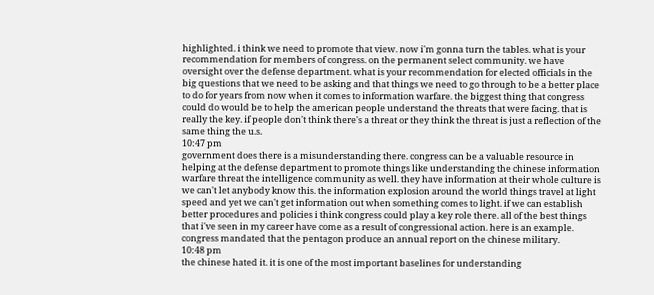highlighted. i think we need to promote that view. now i'm gonna turn the tables. what is your recommendation for members of congress. on the permanent select community. we have oversight over the defense department. what is your recommendation for elected officials in the big questions that we need to be asking and that things we need to go through to be a better place to do for years from now when it comes to information warfare. the biggest thing that congress could do would be to help the american people understand the threats that were facing. that is really the key. if people don't think there's a threat or they think the threat is just a reflection of the same thing the u.s.
10:47 pm
government does there is a misunderstanding there. congress can be a valuable resource in helping at the defense department to promote things like understanding the chinese information warfare threat the intelligence community as well. they have information at their whole culture is we can't let anybody know this. the information explosion around the world things travel at light speed and yet we can't get information out when something comes to light. if we can establish better procedures and policies i think congress could play a key role there. all of the best things that i've seen in my career have come as a result of congressional action. here is an example. congress mandated that the pentagon produce an annual report on the chinese military.
10:48 pm
the chinese hated it. it is one of the most important baselines for understanding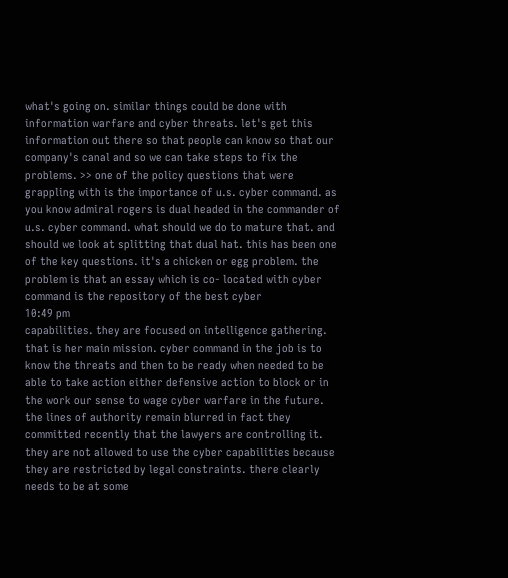what's going on. similar things could be done with information warfare and cyber threats. let's get this information out there so that people can know so that our company's canal and so we can take steps to fix the problems. >> one of the policy questions that were grappling with is the importance of u.s. cyber command. as you know admiral rogers is dual headed in the commander of u.s. cyber command. what should we do to mature that. and should we look at splitting that dual hat. this has been one of the key questions. it's a chicken or egg problem. the problem is that an essay which is co- located with cyber command is the repository of the best cyber
10:49 pm
capabilities. they are focused on intelligence gathering. that is her main mission. cyber command in the job is to know the threats and then to be ready when needed to be able to take action either defensive action to block or in the work our sense to wage cyber warfare in the future. the lines of authority remain blurred in fact they committed recently that the lawyers are controlling it. they are not allowed to use the cyber capabilities because they are restricted by legal constraints. there clearly needs to be at some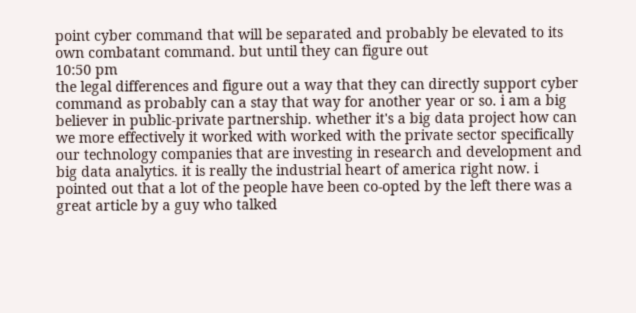point cyber command that will be separated and probably be elevated to its own combatant command. but until they can figure out
10:50 pm
the legal differences and figure out a way that they can directly support cyber command as probably can a stay that way for another year or so. i am a big believer in public-private partnership. whether it's a big data project how can we more effectively it worked with worked with the private sector specifically our technology companies that are investing in research and development and big data analytics. it is really the industrial heart of america right now. i pointed out that a lot of the people have been co-opted by the left there was a great article by a guy who talked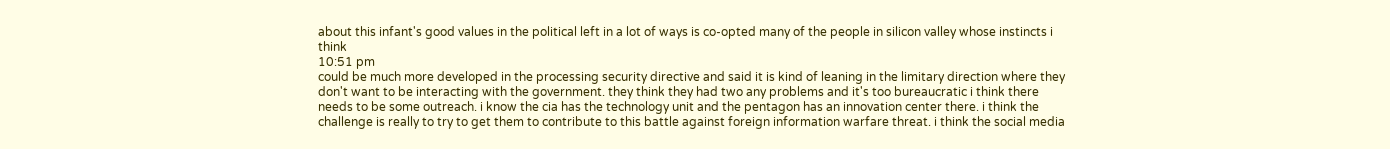about this infant's good values in the political left in a lot of ways is co-opted many of the people in silicon valley whose instincts i think
10:51 pm
could be much more developed in the processing security directive and said it is kind of leaning in the limitary direction where they don't want to be interacting with the government. they think they had two any problems and it's too bureaucratic i think there needs to be some outreach. i know the cia has the technology unit and the pentagon has an innovation center there. i think the challenge is really to try to get them to contribute to this battle against foreign information warfare threat. i think the social media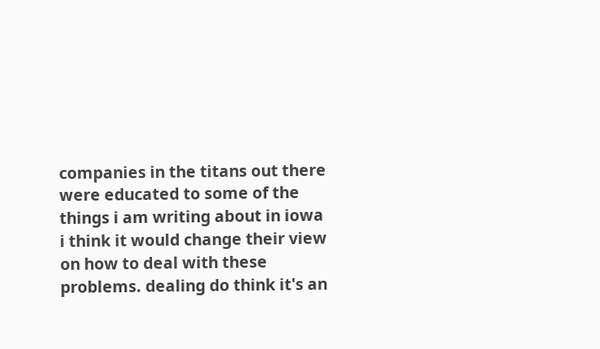companies in the titans out there were educated to some of the things i am writing about in iowa i think it would change their view on how to deal with these problems. dealing do think it's an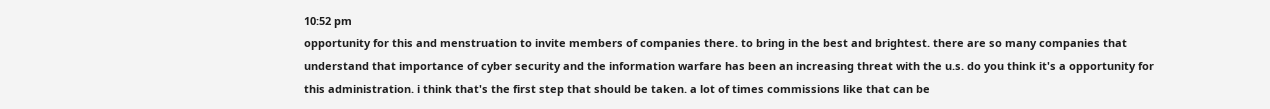10:52 pm
opportunity for this and menstruation to invite members of companies there. to bring in the best and brightest. there are so many companies that understand that importance of cyber security and the information warfare has been an increasing threat with the u.s. do you think it's a opportunity for this administration. i think that's the first step that should be taken. a lot of times commissions like that can be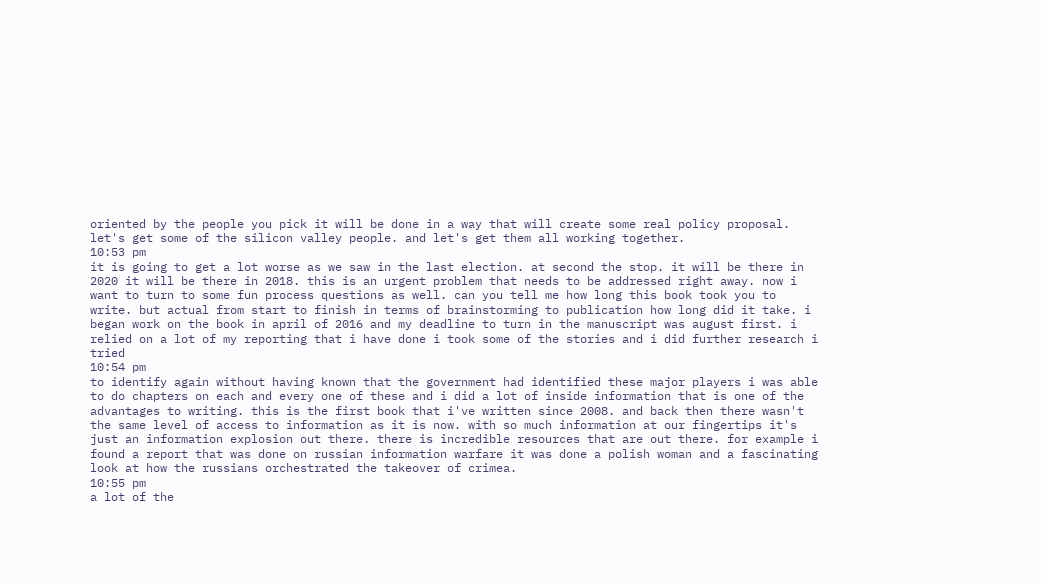oriented by the people you pick it will be done in a way that will create some real policy proposal. let's get some of the silicon valley people. and let's get them all working together.
10:53 pm
it is going to get a lot worse as we saw in the last election. at second the stop. it will be there in 2020 it will be there in 2018. this is an urgent problem that needs to be addressed right away. now i want to turn to some fun process questions as well. can you tell me how long this book took you to write. but actual from start to finish in terms of brainstorming to publication how long did it take. i began work on the book in april of 2016 and my deadline to turn in the manuscript was august first. i relied on a lot of my reporting that i have done i took some of the stories and i did further research i tried
10:54 pm
to identify again without having known that the government had identified these major players i was able to do chapters on each and every one of these and i did a lot of inside information that is one of the advantages to writing. this is the first book that i've written since 2008. and back then there wasn't the same level of access to information as it is now. with so much information at our fingertips it's just an information explosion out there. there is incredible resources that are out there. for example i found a report that was done on russian information warfare it was done a polish woman and a fascinating look at how the russians orchestrated the takeover of crimea.
10:55 pm
a lot of the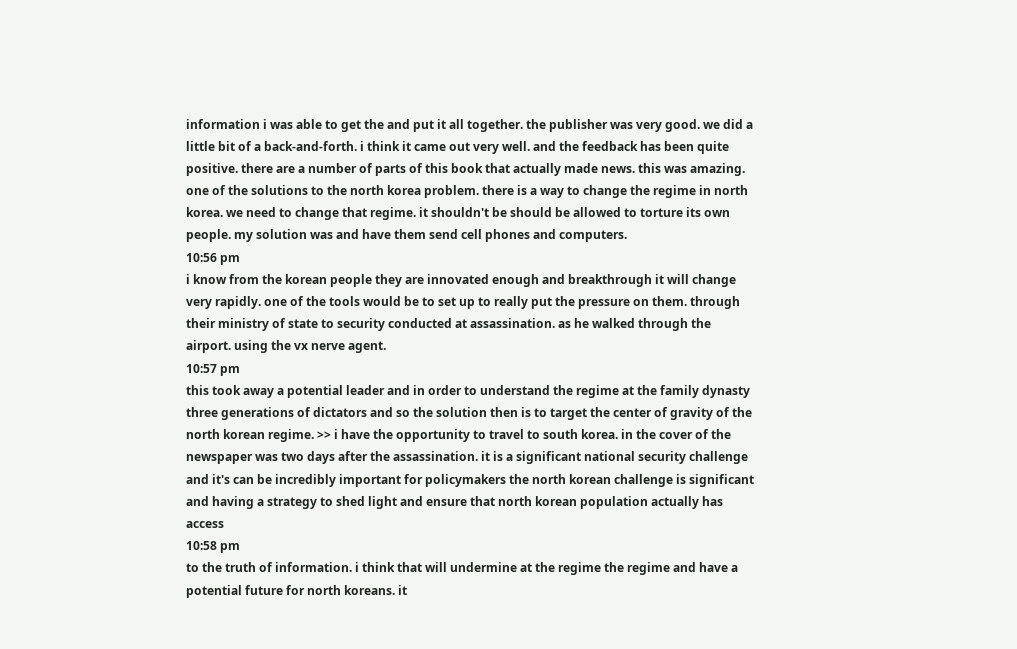information i was able to get the and put it all together. the publisher was very good. we did a little bit of a back-and-forth. i think it came out very well. and the feedback has been quite positive. there are a number of parts of this book that actually made news. this was amazing. one of the solutions to the north korea problem. there is a way to change the regime in north korea. we need to change that regime. it shouldn't be should be allowed to torture its own people. my solution was and have them send cell phones and computers.
10:56 pm
i know from the korean people they are innovated enough and breakthrough it will change very rapidly. one of the tools would be to set up to really put the pressure on them. through their ministry of state to security conducted at assassination. as he walked through the airport. using the vx nerve agent.
10:57 pm
this took away a potential leader and in order to understand the regime at the family dynasty three generations of dictators and so the solution then is to target the center of gravity of the north korean regime. >> i have the opportunity to travel to south korea. in the cover of the newspaper was two days after the assassination. it is a significant national security challenge and it's can be incredibly important for policymakers the north korean challenge is significant and having a strategy to shed light and ensure that north korean population actually has access
10:58 pm
to the truth of information. i think that will undermine at the regime the regime and have a potential future for north koreans. it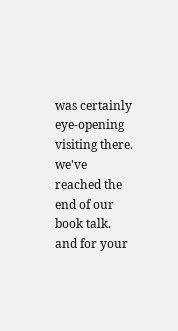was certainly eye-opening visiting there. we've reached the end of our book talk. and for your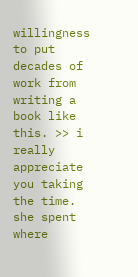willingness to put decades of work from writing a book like this. >> i really appreciate you taking the time. she spent where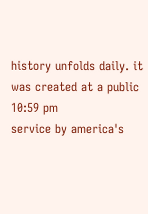history unfolds daily. it was created at a public
10:59 pm
service by america's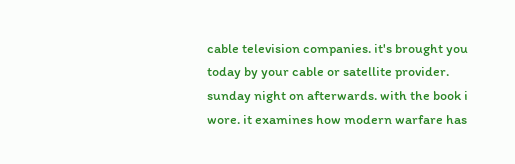cable television companies. it's brought you today by your cable or satellite provider. sunday night on afterwards. with the book i wore. it examines how modern warfare has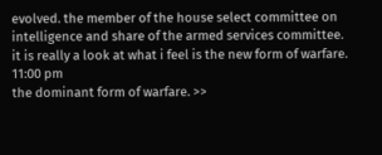evolved. the member of the house select committee on intelligence and share of the armed services committee. it is really a look at what i feel is the new form of warfare.
11:00 pm
the dominant form of warfare. >>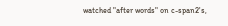watched "after words" on c-span2's,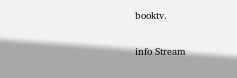booktv.


info Stream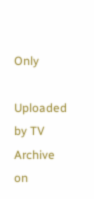Only

Uploaded by TV Archive on